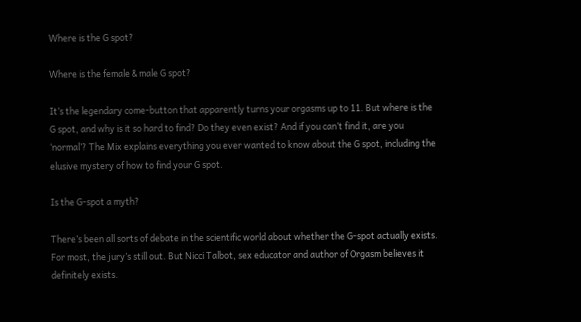Where is the G spot?

Where is the female & male G spot?

It’s the legendary come-button that apparently turns your orgasms up to 11. But where is the G spot, and why is it so hard to find? Do they even exist? And if you can’t find it, are you ‘normal’? The Mix explains everything you ever wanted to know about the G spot, including the elusive mystery of how to find your G spot.

Is the G-spot a myth?

There’s been all sorts of debate in the scientific world about whether the G-spot actually exists. For most, the jury’s still out. But Nicci Talbot, sex educator and author of Orgasm believes it definitely exists.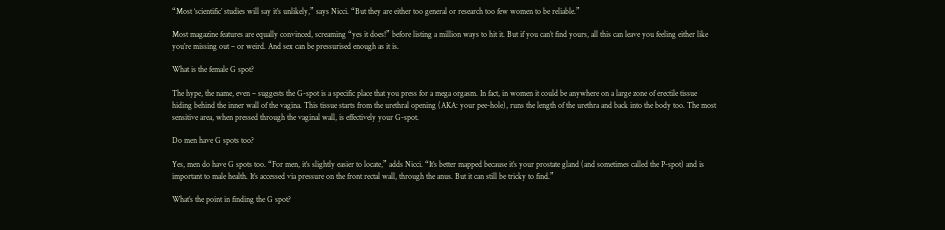“Most ‘scientific’ studies will say it’s unlikely,” says Nicci. “But they are either too general or research too few women to be reliable.”

Most magazine features are equally convinced, screaming “yes it does!” before listing a million ways to hit it. But if you can’t find yours, all this can leave you feeling either like you’re missing out – or weird. And sex can be pressurised enough as it is.

What is the female G spot?

The hype, the name, even – suggests the G-spot is a specific place that you press for a mega orgasm. In fact, in women it could be anywhere on a large zone of erectile tissue hiding behind the inner wall of the vagina. This tissue starts from the urethral opening (AKA: your pee-hole), runs the length of the urethra and back into the body too. The most sensitive area, when pressed through the vaginal wall, is effectively your G-spot.

Do men have G spots too?

Yes, men do have G spots too. “For men, it’s slightly easier to locate,” adds Nicci. “It’s better mapped because it’s your prostate gland (and sometimes called the P-spot) and is important to male health. It’s accessed via pressure on the front rectal wall, through the anus. But it can still be tricky to find.”

What’s the point in finding the G spot?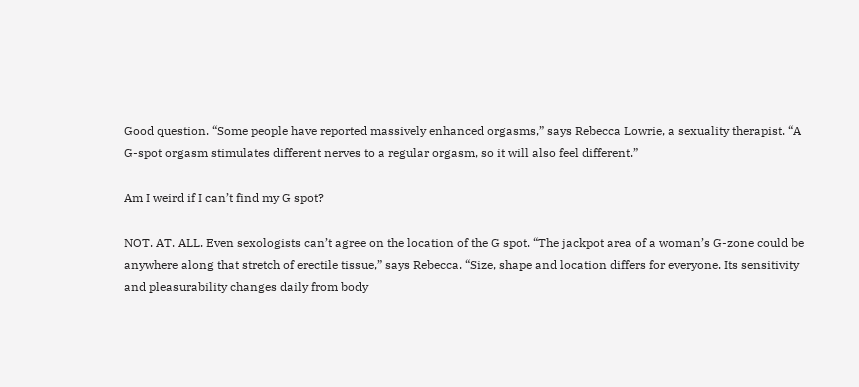Good question. “Some people have reported massively enhanced orgasms,” says Rebecca Lowrie, a sexuality therapist. “A G-spot orgasm stimulates different nerves to a regular orgasm, so it will also feel different.”

Am I weird if I can’t find my G spot?

NOT. AT. ALL. Even sexologists can’t agree on the location of the G spot. “The jackpot area of a woman’s G-zone could be anywhere along that stretch of erectile tissue,” says Rebecca. “Size, shape and location differs for everyone. Its sensitivity and pleasurability changes daily from body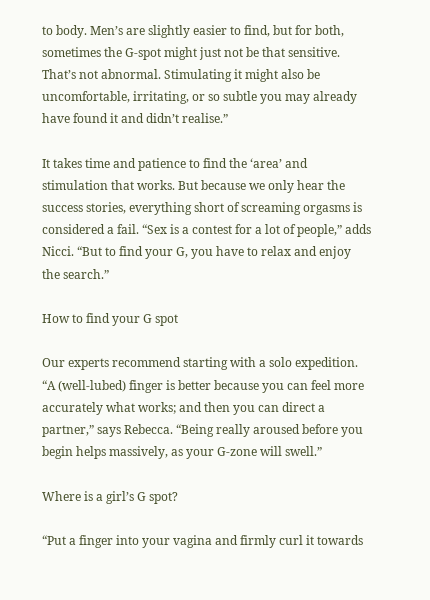to body. Men’s are slightly easier to find, but for both, sometimes the G-spot might just not be that sensitive. That’s not abnormal. Stimulating it might also be uncomfortable, irritating, or so subtle you may already have found it and didn’t realise.”

It takes time and patience to find the ‘area’ and stimulation that works. But because we only hear the success stories, everything short of screaming orgasms is considered a fail. “Sex is a contest for a lot of people,” adds Nicci. “But to find your G, you have to relax and enjoy the search.”

How to find your G spot

Our experts recommend starting with a solo expedition. “A (well-lubed) finger is better because you can feel more accurately what works; and then you can direct a partner,” says Rebecca. “Being really aroused before you begin helps massively, as your G-zone will swell.”

Where is a girl’s G spot?

“Put a finger into your vagina and firmly curl it towards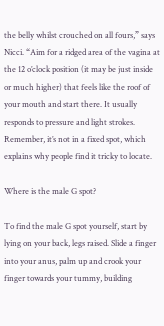the belly whilst crouched on all fours,” says Nicci. “Aim for a ridged area of the vagina at the 12 o’clock position (it may be just inside or much higher) that feels like the roof of your mouth and start there. It usually responds to pressure and light strokes. Remember, it’s not in a fixed spot, which explains why people find it tricky to locate.

Where is the male G spot?

To find the male G spot yourself, start by lying on your back, legs raised. Slide a finger into your anus, palm up and crook your finger towards your tummy, building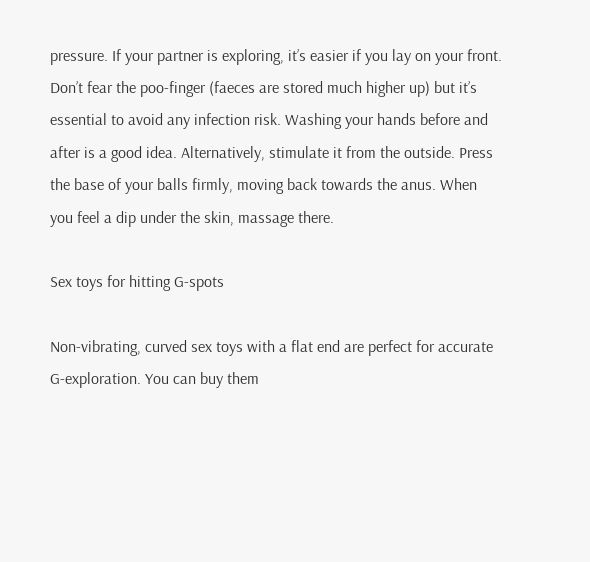pressure. If your partner is exploring, it’s easier if you lay on your front. Don’t fear the poo-finger (faeces are stored much higher up) but it’s essential to avoid any infection risk. Washing your hands before and after is a good idea. Alternatively, stimulate it from the outside. Press the base of your balls firmly, moving back towards the anus. When you feel a dip under the skin, massage there.

Sex toys for hitting G-spots

Non-vibrating, curved sex toys with a flat end are perfect for accurate G-exploration. You can buy them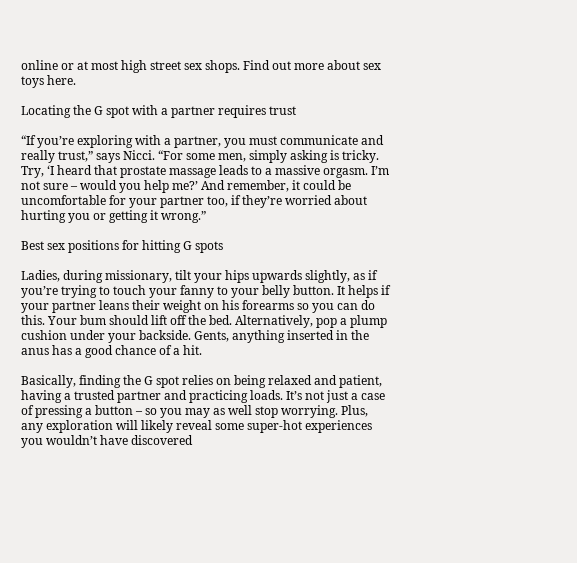online or at most high street sex shops. Find out more about sex toys here.

Locating the G spot with a partner requires trust

“If you’re exploring with a partner, you must communicate and really trust,” says Nicci. “For some men, simply asking is tricky. Try, ‘I heard that prostate massage leads to a massive orgasm. I’m not sure – would you help me?’ And remember, it could be uncomfortable for your partner too, if they’re worried about hurting you or getting it wrong.”

Best sex positions for hitting G spots

Ladies, during missionary, tilt your hips upwards slightly, as if you’re trying to touch your fanny to your belly button. It helps if your partner leans their weight on his forearms so you can do this. Your bum should lift off the bed. Alternatively, pop a plump cushion under your backside. Gents, anything inserted in the anus has a good chance of a hit.

Basically, finding the G spot relies on being relaxed and patient, having a trusted partner and practicing loads. It’s not just a case of pressing a button – so you may as well stop worrying. Plus, any exploration will likely reveal some super-hot experiences you wouldn’t have discovered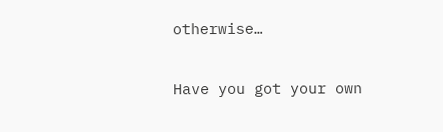otherwise…

Have you got your own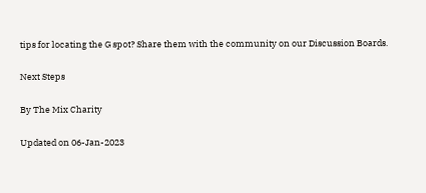tips for locating the G spot? Share them with the community on our Discussion Boards.

Next Steps

By The Mix Charity

Updated on 06-Jan-2023